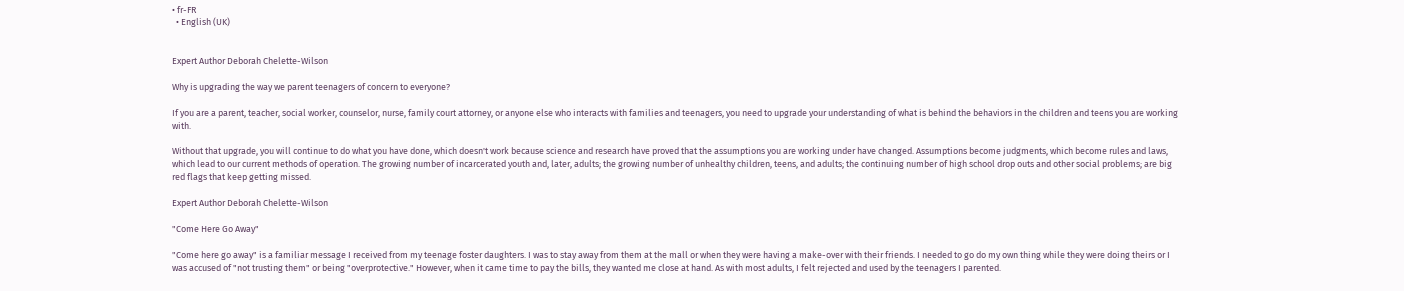• fr-FR
  • English (UK)


Expert Author Deborah Chelette-Wilson

Why is upgrading the way we parent teenagers of concern to everyone?

If you are a parent, teacher, social worker, counselor, nurse, family court attorney, or anyone else who interacts with families and teenagers, you need to upgrade your understanding of what is behind the behaviors in the children and teens you are working with.

Without that upgrade, you will continue to do what you have done, which doesn't work because science and research have proved that the assumptions you are working under have changed. Assumptions become judgments, which become rules and laws, which lead to our current methods of operation. The growing number of incarcerated youth and, later, adults; the growing number of unhealthy children, teens, and adults; the continuing number of high school drop outs and other social problems; are big red flags that keep getting missed.

Expert Author Deborah Chelette-Wilson

"Come Here Go Away"

"Come here go away" is a familiar message I received from my teenage foster daughters. I was to stay away from them at the mall or when they were having a make-over with their friends. I needed to go do my own thing while they were doing theirs or I was accused of "not trusting them" or being "overprotective." However, when it came time to pay the bills, they wanted me close at hand. As with most adults, I felt rejected and used by the teenagers I parented.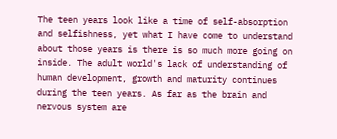The teen years look like a time of self-absorption and selfishness, yet what I have come to understand about those years is there is so much more going on inside. The adult world's lack of understanding of human development, growth and maturity continues during the teen years. As far as the brain and nervous system are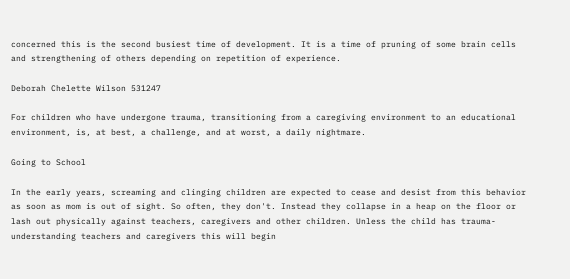concerned this is the second busiest time of development. It is a time of pruning of some brain cells and strengthening of others depending on repetition of experience.

Deborah Chelette Wilson 531247

For children who have undergone trauma, transitioning from a caregiving environment to an educational environment, is, at best, a challenge, and at worst, a daily nightmare.

Going to School

In the early years, screaming and clinging children are expected to cease and desist from this behavior as soon as mom is out of sight. So often, they don't. Instead they collapse in a heap on the floor or lash out physically against teachers, caregivers and other children. Unless the child has trauma-understanding teachers and caregivers this will begin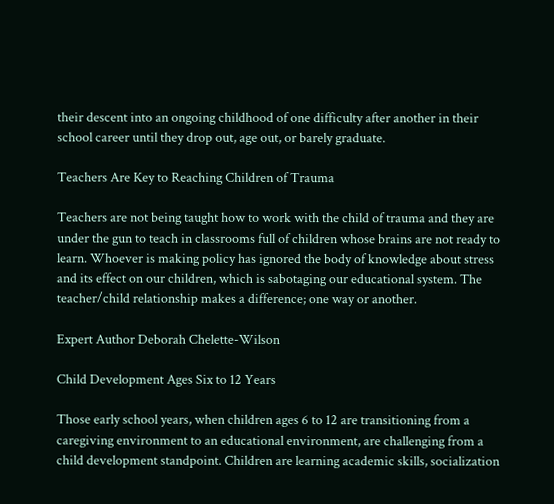their descent into an ongoing childhood of one difficulty after another in their school career until they drop out, age out, or barely graduate.

Teachers Are Key to Reaching Children of Trauma

Teachers are not being taught how to work with the child of trauma and they are under the gun to teach in classrooms full of children whose brains are not ready to learn. Whoever is making policy has ignored the body of knowledge about stress and its effect on our children, which is sabotaging our educational system. The teacher/child relationship makes a difference; one way or another.

Expert Author Deborah Chelette-Wilson

Child Development Ages Six to 12 Years

Those early school years, when children ages 6 to 12 are transitioning from a caregiving environment to an educational environment, are challenging from a child development standpoint. Children are learning academic skills, socialization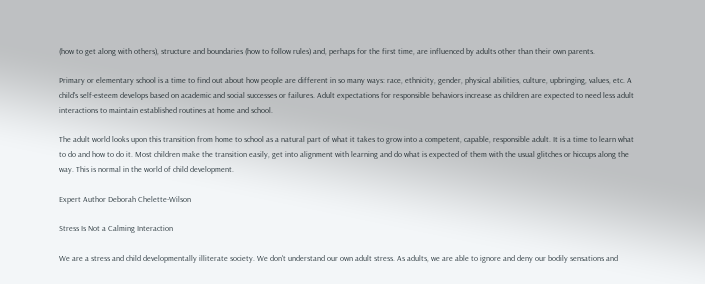(how to get along with others), structure and boundaries (how to follow rules) and, perhaps for the first time, are influenced by adults other than their own parents.

Primary or elementary school is a time to find out about how people are different in so many ways: race, ethnicity, gender, physical abilities, culture, upbringing, values, etc. A child's self-esteem develops based on academic and social successes or failures. Adult expectations for responsible behaviors increase as children are expected to need less adult interactions to maintain established routines at home and school.

The adult world looks upon this transition from home to school as a natural part of what it takes to grow into a competent, capable, responsible adult. It is a time to learn what to do and how to do it. Most children make the transition easily, get into alignment with learning and do what is expected of them with the usual glitches or hiccups along the way. This is normal in the world of child development.

Expert Author Deborah Chelette-Wilson

Stress Is Not a Calming Interaction

We are a stress and child developmentally illiterate society. We don't understand our own adult stress. As adults, we are able to ignore and deny our bodily sensations and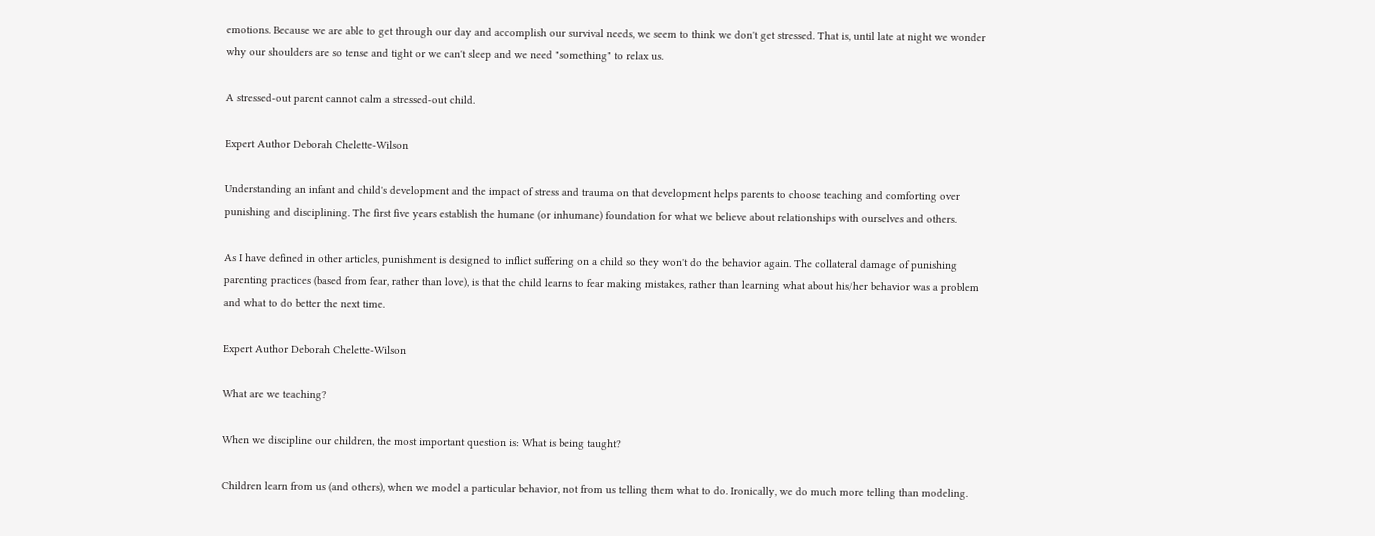emotions. Because we are able to get through our day and accomplish our survival needs, we seem to think we don't get stressed. That is, until late at night we wonder why our shoulders are so tense and tight or we can't sleep and we need "something" to relax us.

A stressed-out parent cannot calm a stressed-out child.

Expert Author Deborah Chelette-Wilson

Understanding an infant and child's development and the impact of stress and trauma on that development helps parents to choose teaching and comforting over punishing and disciplining. The first five years establish the humane (or inhumane) foundation for what we believe about relationships with ourselves and others.

As I have defined in other articles, punishment is designed to inflict suffering on a child so they won't do the behavior again. The collateral damage of punishing parenting practices (based from fear, rather than love), is that the child learns to fear making mistakes, rather than learning what about his/her behavior was a problem and what to do better the next time.

Expert Author Deborah Chelette-Wilson

What are we teaching?

When we discipline our children, the most important question is: What is being taught?

Children learn from us (and others), when we model a particular behavior, not from us telling them what to do. Ironically, we do much more telling than modeling.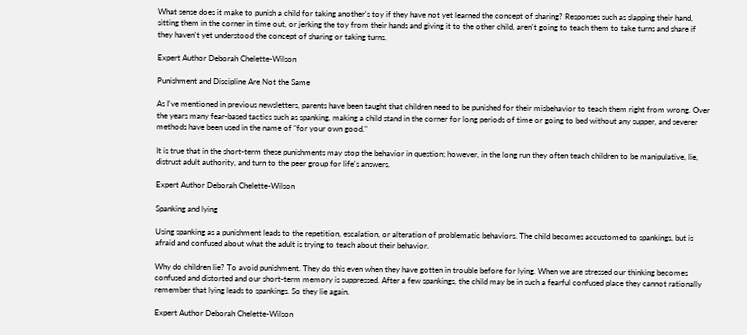What sense does it make to punish a child for taking another's toy if they have not yet learned the concept of sharing? Responses such as slapping their hand, sitting them in the corner in time out, or jerking the toy from their hands and giving it to the other child, aren't going to teach them to take turns and share if they haven't yet understood the concept of sharing or taking turns.

Expert Author Deborah Chelette-Wilson

Punishment and Discipline Are Not the Same

As I've mentioned in previous newsletters, parents have been taught that children need to be punished for their misbehavior to teach them right from wrong. Over the years many fear-based tactics such as spanking, making a child stand in the corner for long periods of time or going to bed without any supper, and severer methods have been used in the name of "for your own good."

It is true that in the short-term these punishments may stop the behavior in question; however, in the long run they often teach children to be manipulative, lie, distrust adult authority, and turn to the peer group for life's answers.

Expert Author Deborah Chelette-Wilson

Spanking and lying

Using spanking as a punishment leads to the repetition, escalation, or alteration of problematic behaviors. The child becomes accustomed to spankings, but is afraid and confused about what the adult is trying to teach about their behavior.

Why do children lie? To avoid punishment. They do this even when they have gotten in trouble before for lying. When we are stressed our thinking becomes confused and distorted and our short-term memory is suppressed. After a few spankings, the child may be in such a fearful confused place they cannot rationally remember that lying leads to spankings. So they lie again.

Expert Author Deborah Chelette-Wilson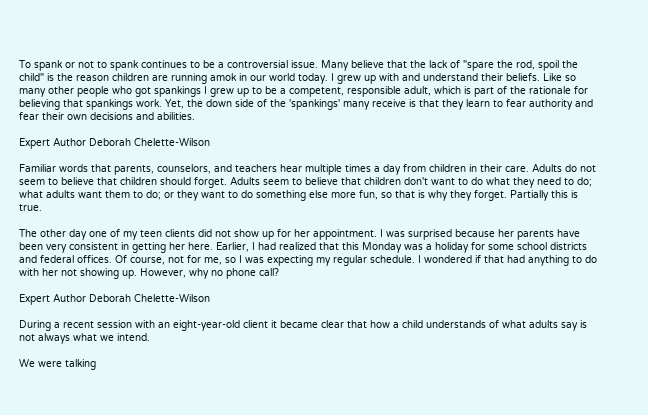To spank or not to spank continues to be a controversial issue. Many believe that the lack of "spare the rod, spoil the child" is the reason children are running amok in our world today. I grew up with and understand their beliefs. Like so many other people who got spankings I grew up to be a competent, responsible adult, which is part of the rationale for believing that spankings work. Yet, the down side of the 'spankings' many receive is that they learn to fear authority and fear their own decisions and abilities.

Expert Author Deborah Chelette-Wilson

Familiar words that parents, counselors, and teachers hear multiple times a day from children in their care. Adults do not seem to believe that children should forget. Adults seem to believe that children don't want to do what they need to do; what adults want them to do; or they want to do something else more fun, so that is why they forget. Partially this is true.

The other day one of my teen clients did not show up for her appointment. I was surprised because her parents have been very consistent in getting her here. Earlier, I had realized that this Monday was a holiday for some school districts and federal offices. Of course, not for me, so I was expecting my regular schedule. I wondered if that had anything to do with her not showing up. However, why no phone call?

Expert Author Deborah Chelette-Wilson

During a recent session with an eight-year-old client it became clear that how a child understands of what adults say is not always what we intend.

We were talking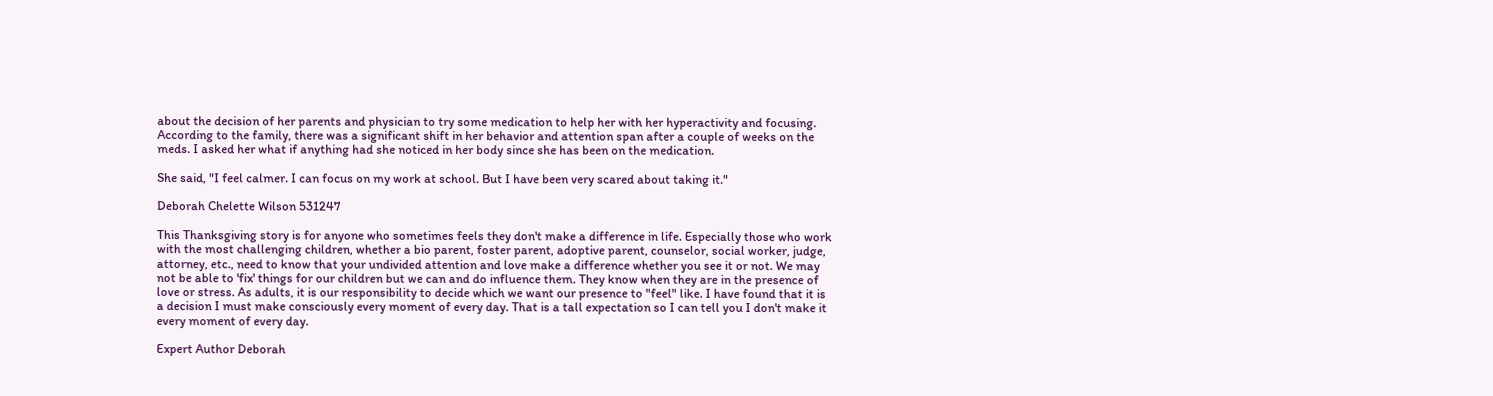about the decision of her parents and physician to try some medication to help her with her hyperactivity and focusing. According to the family, there was a significant shift in her behavior and attention span after a couple of weeks on the meds. I asked her what if anything had she noticed in her body since she has been on the medication.

She said, "I feel calmer. I can focus on my work at school. But I have been very scared about taking it."

Deborah Chelette Wilson 531247

This Thanksgiving story is for anyone who sometimes feels they don't make a difference in life. Especially those who work with the most challenging children, whether a bio parent, foster parent, adoptive parent, counselor, social worker, judge, attorney, etc., need to know that your undivided attention and love make a difference whether you see it or not. We may not be able to 'fix' things for our children but we can and do influence them. They know when they are in the presence of love or stress. As adults, it is our responsibility to decide which we want our presence to "feel" like. I have found that it is a decision I must make consciously every moment of every day. That is a tall expectation so I can tell you I don't make it every moment of every day.

Expert Author Deborah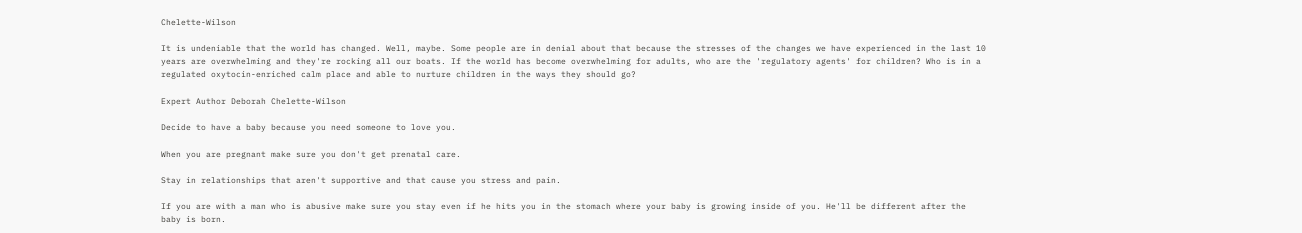Chelette-Wilson

It is undeniable that the world has changed. Well, maybe. Some people are in denial about that because the stresses of the changes we have experienced in the last 10 years are overwhelming and they're rocking all our boats. If the world has become overwhelming for adults, who are the 'regulatory agents' for children? Who is in a regulated oxytocin-enriched calm place and able to nurture children in the ways they should go?

Expert Author Deborah Chelette-Wilson

Decide to have a baby because you need someone to love you.

When you are pregnant make sure you don't get prenatal care.

Stay in relationships that aren't supportive and that cause you stress and pain.

If you are with a man who is abusive make sure you stay even if he hits you in the stomach where your baby is growing inside of you. He'll be different after the baby is born.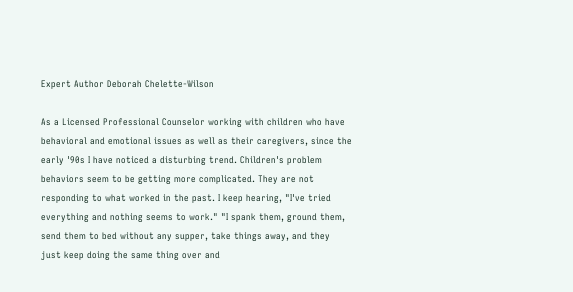Expert Author Deborah Chelette-Wilson

As a Licensed Professional Counselor working with children who have behavioral and emotional issues as well as their caregivers, since the early '90s I have noticed a disturbing trend. Children's problem behaviors seem to be getting more complicated. They are not responding to what worked in the past. I keep hearing, "I've tried everything and nothing seems to work." "I spank them, ground them, send them to bed without any supper, take things away, and they just keep doing the same thing over and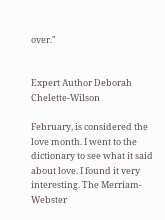over."


Expert Author Deborah Chelette-Wilson

February, is considered the love month. I went to the dictionary to see what it said about love. I found it very interesting. The Merriam-Webster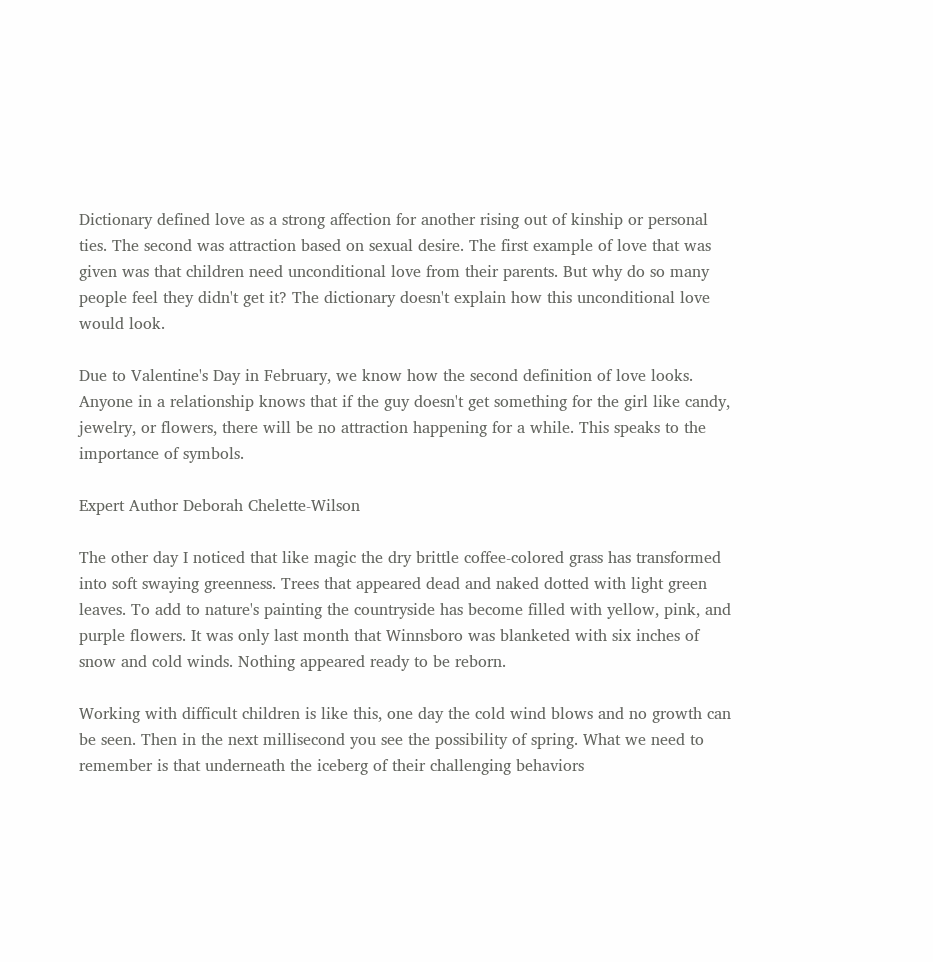Dictionary defined love as a strong affection for another rising out of kinship or personal ties. The second was attraction based on sexual desire. The first example of love that was given was that children need unconditional love from their parents. But why do so many people feel they didn't get it? The dictionary doesn't explain how this unconditional love would look.

Due to Valentine's Day in February, we know how the second definition of love looks. Anyone in a relationship knows that if the guy doesn't get something for the girl like candy, jewelry, or flowers, there will be no attraction happening for a while. This speaks to the importance of symbols.

Expert Author Deborah Chelette-Wilson

The other day I noticed that like magic the dry brittle coffee-colored grass has transformed into soft swaying greenness. Trees that appeared dead and naked dotted with light green leaves. To add to nature's painting the countryside has become filled with yellow, pink, and purple flowers. It was only last month that Winnsboro was blanketed with six inches of snow and cold winds. Nothing appeared ready to be reborn.

Working with difficult children is like this, one day the cold wind blows and no growth can be seen. Then in the next millisecond you see the possibility of spring. What we need to remember is that underneath the iceberg of their challenging behaviors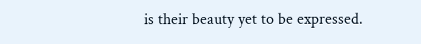is their beauty yet to be expressed.